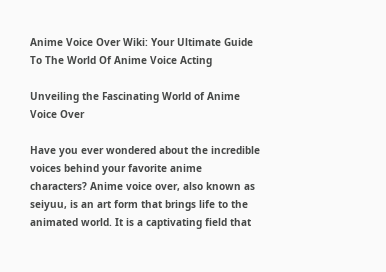Anime Voice Over Wiki: Your Ultimate Guide To The World Of Anime Voice Acting

Unveiling the Fascinating World of Anime Voice Over

Have you ever wondered about the incredible voices behind your favorite anime characters? Anime voice over, also known as seiyuu, is an art form that brings life to the animated world. It is a captivating field that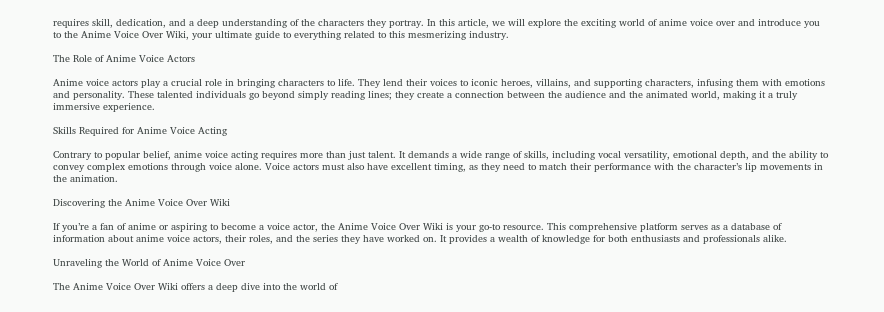requires skill, dedication, and a deep understanding of the characters they portray. In this article, we will explore the exciting world of anime voice over and introduce you to the Anime Voice Over Wiki, your ultimate guide to everything related to this mesmerizing industry.

The Role of Anime Voice Actors

Anime voice actors play a crucial role in bringing characters to life. They lend their voices to iconic heroes, villains, and supporting characters, infusing them with emotions and personality. These talented individuals go beyond simply reading lines; they create a connection between the audience and the animated world, making it a truly immersive experience.

Skills Required for Anime Voice Acting

Contrary to popular belief, anime voice acting requires more than just talent. It demands a wide range of skills, including vocal versatility, emotional depth, and the ability to convey complex emotions through voice alone. Voice actors must also have excellent timing, as they need to match their performance with the character’s lip movements in the animation.

Discovering the Anime Voice Over Wiki

If you’re a fan of anime or aspiring to become a voice actor, the Anime Voice Over Wiki is your go-to resource. This comprehensive platform serves as a database of information about anime voice actors, their roles, and the series they have worked on. It provides a wealth of knowledge for both enthusiasts and professionals alike.

Unraveling the World of Anime Voice Over

The Anime Voice Over Wiki offers a deep dive into the world of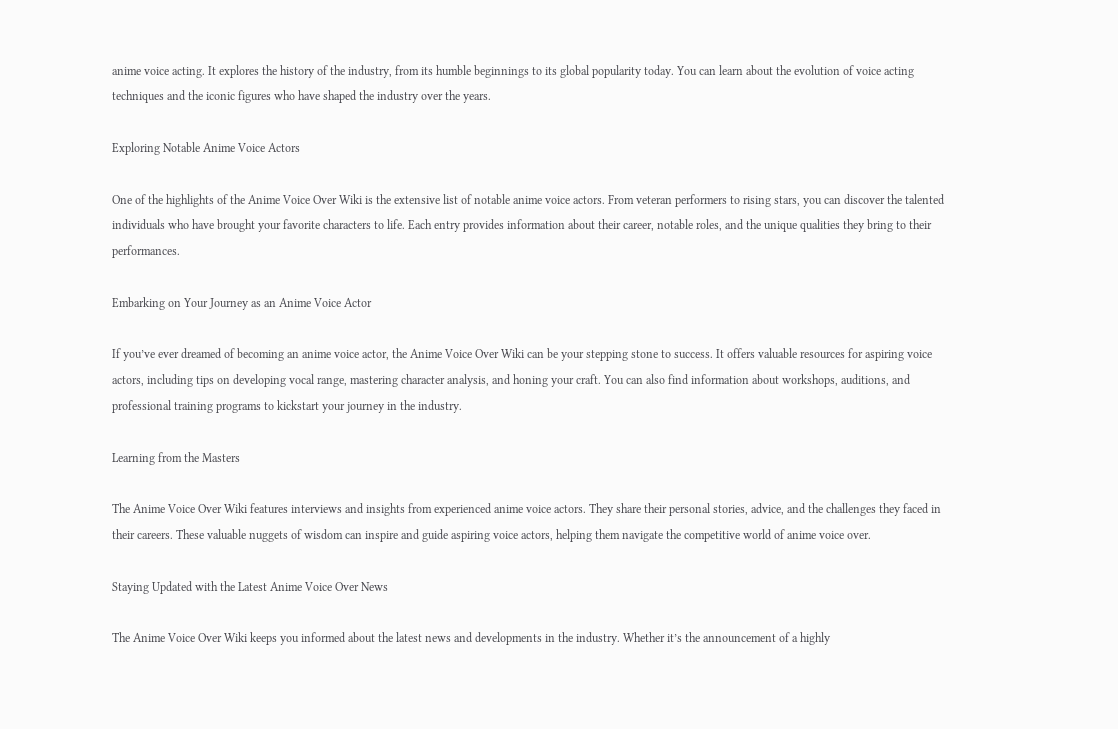anime voice acting. It explores the history of the industry, from its humble beginnings to its global popularity today. You can learn about the evolution of voice acting techniques and the iconic figures who have shaped the industry over the years.

Exploring Notable Anime Voice Actors

One of the highlights of the Anime Voice Over Wiki is the extensive list of notable anime voice actors. From veteran performers to rising stars, you can discover the talented individuals who have brought your favorite characters to life. Each entry provides information about their career, notable roles, and the unique qualities they bring to their performances.

Embarking on Your Journey as an Anime Voice Actor

If you’ve ever dreamed of becoming an anime voice actor, the Anime Voice Over Wiki can be your stepping stone to success. It offers valuable resources for aspiring voice actors, including tips on developing vocal range, mastering character analysis, and honing your craft. You can also find information about workshops, auditions, and professional training programs to kickstart your journey in the industry.

Learning from the Masters

The Anime Voice Over Wiki features interviews and insights from experienced anime voice actors. They share their personal stories, advice, and the challenges they faced in their careers. These valuable nuggets of wisdom can inspire and guide aspiring voice actors, helping them navigate the competitive world of anime voice over.

Staying Updated with the Latest Anime Voice Over News

The Anime Voice Over Wiki keeps you informed about the latest news and developments in the industry. Whether it’s the announcement of a highly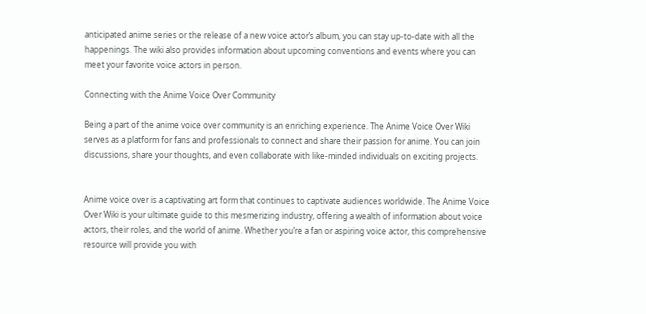anticipated anime series or the release of a new voice actor’s album, you can stay up-to-date with all the happenings. The wiki also provides information about upcoming conventions and events where you can meet your favorite voice actors in person.

Connecting with the Anime Voice Over Community

Being a part of the anime voice over community is an enriching experience. The Anime Voice Over Wiki serves as a platform for fans and professionals to connect and share their passion for anime. You can join discussions, share your thoughts, and even collaborate with like-minded individuals on exciting projects.


Anime voice over is a captivating art form that continues to captivate audiences worldwide. The Anime Voice Over Wiki is your ultimate guide to this mesmerizing industry, offering a wealth of information about voice actors, their roles, and the world of anime. Whether you’re a fan or aspiring voice actor, this comprehensive resource will provide you with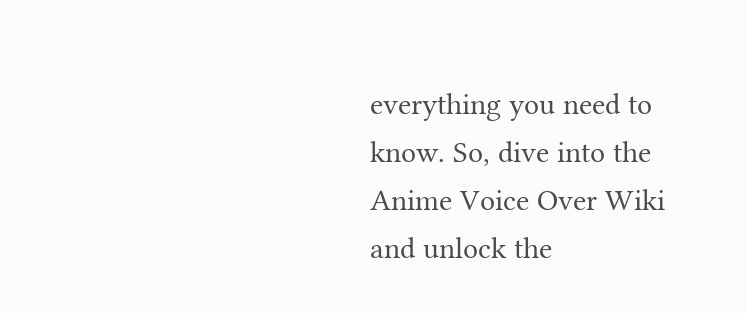everything you need to know. So, dive into the Anime Voice Over Wiki and unlock the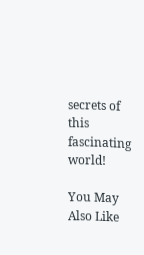secrets of this fascinating world!

You May Also Like